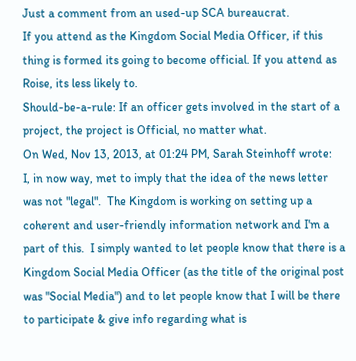Just a comment from an used-up SCA bureaucrat.
If you attend as the Kingdom Social Media Officer, if this thing is formed its going to become official. If you attend as Roise, its less likely to.
Should-be-a-rule: If an officer gets involved in the start of a project, the project is Official, no matter what.
On Wed, Nov 13, 2013, at 01:24 PM, Sarah Steinhoff wrote:
I, in now way, met to imply that the idea of the news letter was not "legal".  The Kingdom is working on setting up a coherent and user-friendly information network and I'm a part of this.  I simply wanted to let people know that there is a Kingdom Social Media Officer (as the title of the original post was "Social Media") and to let people know that I will be there to participate & give info regarding what is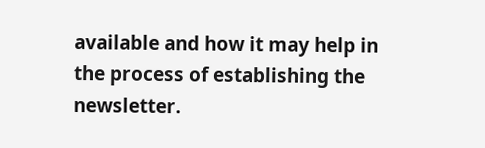available and how it may help in the process of establishing the newsletter.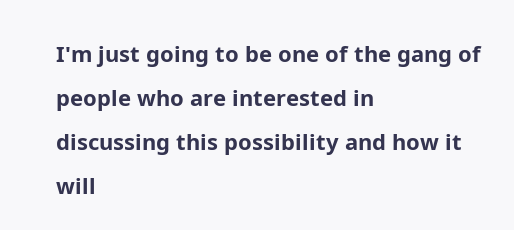I'm just going to be one of the gang of people who are interested in discussing this possibility and how it will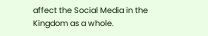affect the Social Media in the Kingdom as a whole.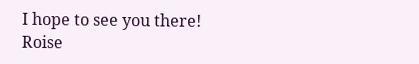I hope to see you there!
Roise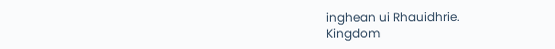inghean ui Rhauidhrie.
Kingdom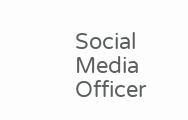Social Media Officer